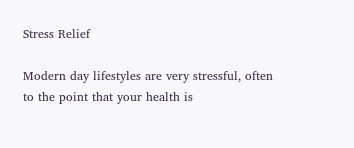Stress Relief

Modern day lifestyles are very stressful, often to the point that your health is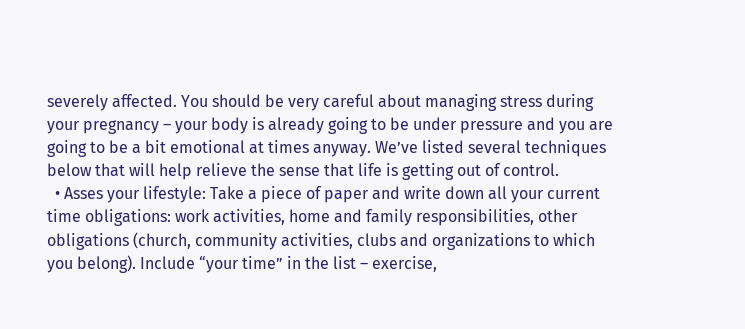severely affected. You should be very careful about managing stress during your pregnancy – your body is already going to be under pressure and you are going to be a bit emotional at times anyway. We’ve listed several techniques below that will help relieve the sense that life is getting out of control.
  • Asses your lifestyle: Take a piece of paper and write down all your current time obligations: work activities, home and family responsibilities, other obligations (church, community activities, clubs and organizations to which you belong). Include “your time” in the list – exercise,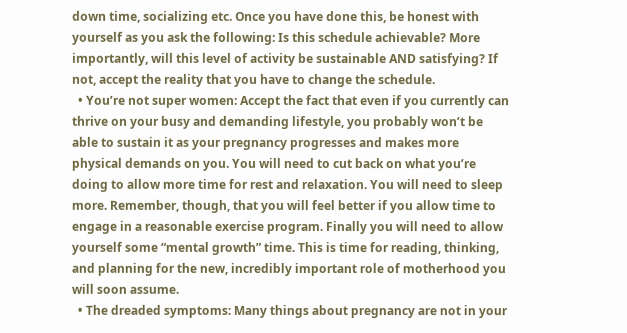down time, socializing etc. Once you have done this, be honest with yourself as you ask the following: Is this schedule achievable? More importantly, will this level of activity be sustainable AND satisfying? If not, accept the reality that you have to change the schedule.
  • You’re not super women: Accept the fact that even if you currently can thrive on your busy and demanding lifestyle, you probably won’t be able to sustain it as your pregnancy progresses and makes more physical demands on you. You will need to cut back on what you’re doing to allow more time for rest and relaxation. You will need to sleep more. Remember, though, that you will feel better if you allow time to engage in a reasonable exercise program. Finally you will need to allow yourself some “mental growth” time. This is time for reading, thinking, and planning for the new, incredibly important role of motherhood you will soon assume.
  • The dreaded symptoms: Many things about pregnancy are not in your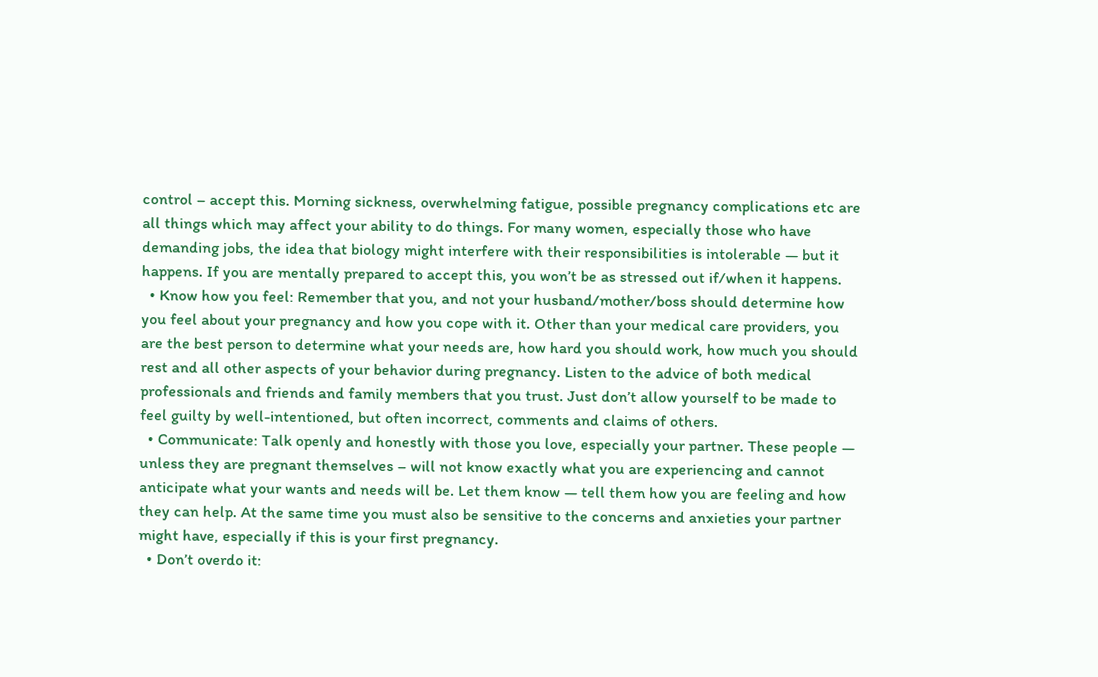control – accept this. Morning sickness, overwhelming fatigue, possible pregnancy complications etc are all things which may affect your ability to do things. For many women, especially those who have demanding jobs, the idea that biology might interfere with their responsibilities is intolerable — but it happens. If you are mentally prepared to accept this, you won’t be as stressed out if/when it happens.
  • Know how you feel: Remember that you, and not your husband/mother/boss should determine how you feel about your pregnancy and how you cope with it. Other than your medical care providers, you are the best person to determine what your needs are, how hard you should work, how much you should rest and all other aspects of your behavior during pregnancy. Listen to the advice of both medical professionals and friends and family members that you trust. Just don’t allow yourself to be made to feel guilty by well-intentioned, but often incorrect, comments and claims of others.
  • Communicate: Talk openly and honestly with those you love, especially your partner. These people — unless they are pregnant themselves – will not know exactly what you are experiencing and cannot anticipate what your wants and needs will be. Let them know — tell them how you are feeling and how they can help. At the same time you must also be sensitive to the concerns and anxieties your partner might have, especially if this is your first pregnancy.
  • Don’t overdo it: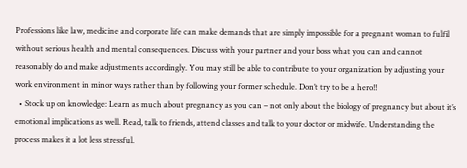Professions like law, medicine and corporate life can make demands that are simply impossible for a pregnant woman to fulfil without serious health and mental consequences. Discuss with your partner and your boss what you can and cannot reasonably do and make adjustments accordingly. You may still be able to contribute to your organization by adjusting your work environment in minor ways rather than by following your former schedule. Don’t try to be a hero!!
  • Stock up on knowledge: Learn as much about pregnancy as you can – not only about the biology of pregnancy but about it’s emotional implications as well. Read, talk to friends, attend classes and talk to your doctor or midwife. Understanding the process makes it a lot less stressful.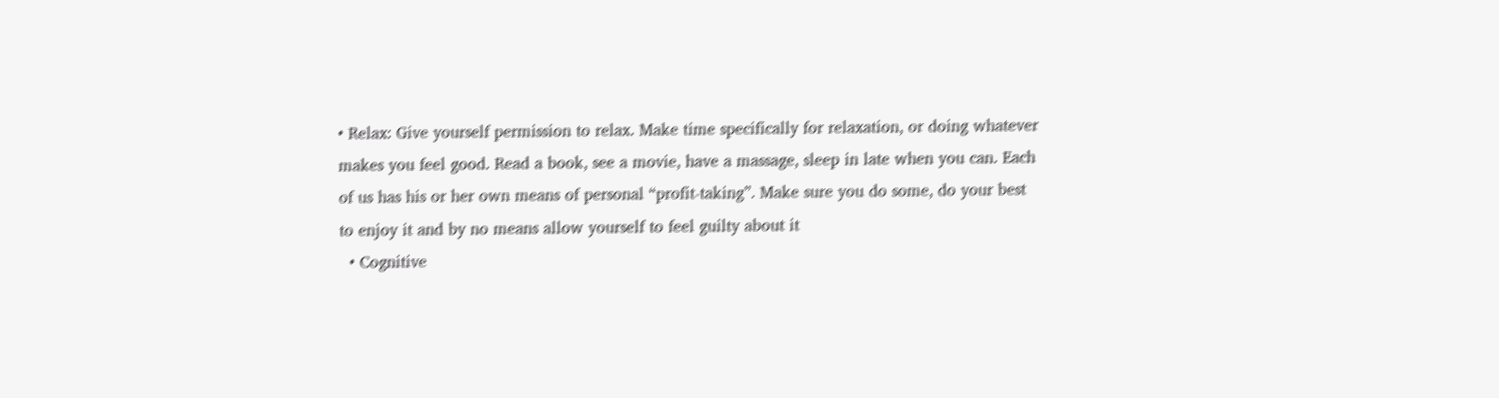• Relax: Give yourself permission to relax. Make time specifically for relaxation, or doing whatever makes you feel good. Read a book, see a movie, have a massage, sleep in late when you can. Each of us has his or her own means of personal “profit-taking”. Make sure you do some, do your best to enjoy it and by no means allow yourself to feel guilty about it
  • Cognitive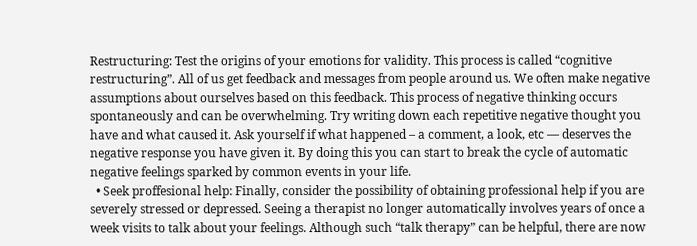Restructuring: Test the origins of your emotions for validity. This process is called “cognitive restructuring”. All of us get feedback and messages from people around us. We often make negative assumptions about ourselves based on this feedback. This process of negative thinking occurs spontaneously and can be overwhelming. Try writing down each repetitive negative thought you have and what caused it. Ask yourself if what happened – a comment, a look, etc — deserves the negative response you have given it. By doing this you can start to break the cycle of automatic negative feelings sparked by common events in your life.
  • Seek proffesional help: Finally, consider the possibility of obtaining professional help if you are severely stressed or depressed. Seeing a therapist no longer automatically involves years of once a week visits to talk about your feelings. Although such “talk therapy” can be helpful, there are now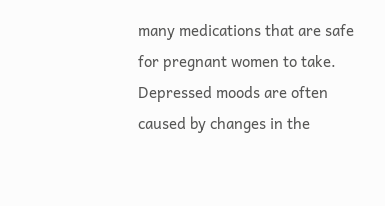many medications that are safe for pregnant women to take. Depressed moods are often caused by changes in the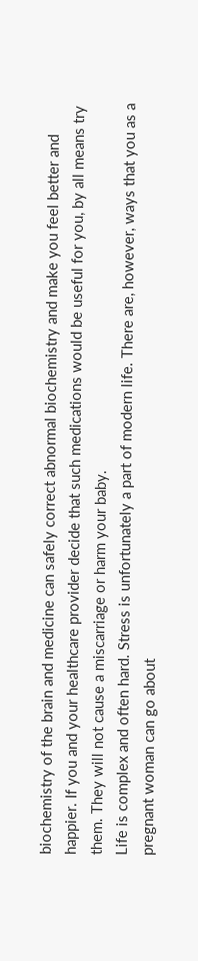biochemistry of the brain and medicine can safely correct abnormal biochemistry and make you feel better and happier. If you and your healthcare provider decide that such medications would be useful for you, by all means try them. They will not cause a miscarriage or harm your baby.
Life is complex and often hard. Stress is unfortunately a part of modern life. There are, however, ways that you as a pregnant woman can go about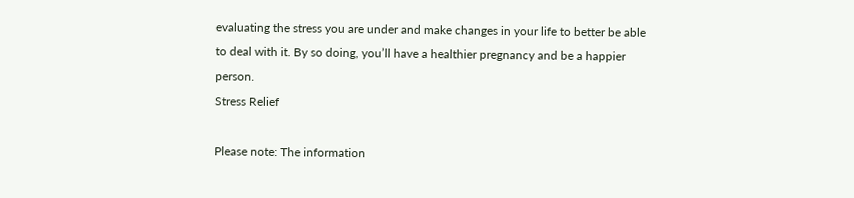evaluating the stress you are under and make changes in your life to better be able to deal with it. By so doing, you’ll have a healthier pregnancy and be a happier person.
Stress Relief

Please note: The information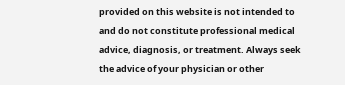provided on this website is not intended to and do not constitute professional medical advice, diagnosis, or treatment. Always seek the advice of your physician or other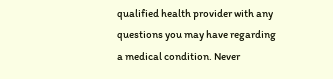qualified health provider with any questions you may have regarding a medical condition. Never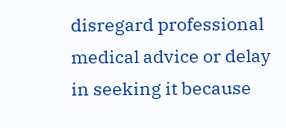disregard professional medical advice or delay in seeking it because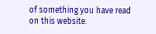of something you have read on this website.